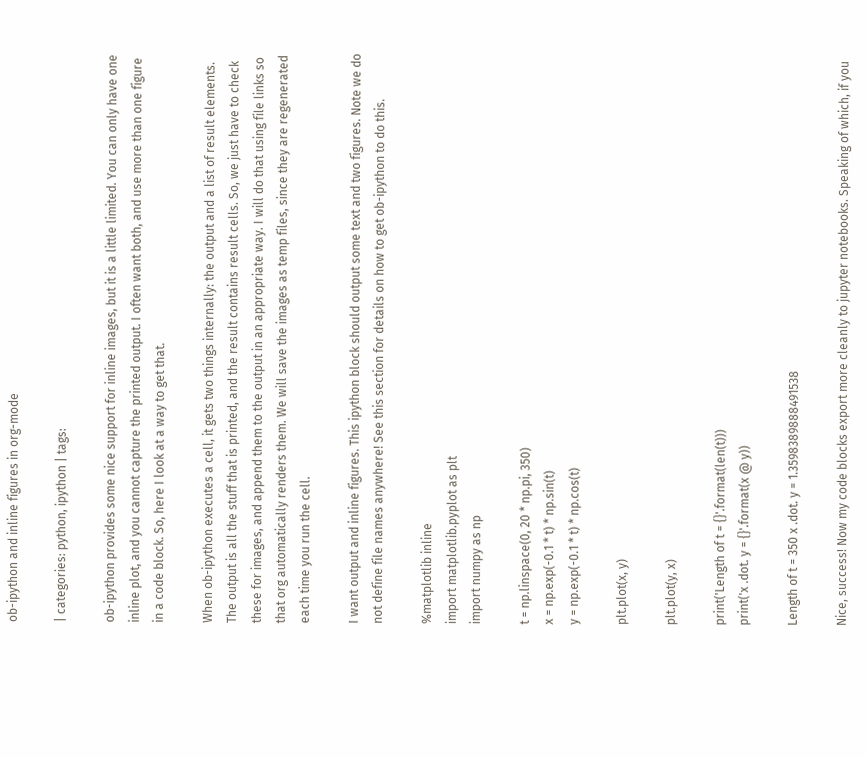ob-ipython and inline figures in org-mode

| categories: python, ipython | tags:

ob-ipython provides some nice support for inline images, but it is a little limited. You can only have one inline plot, and you cannot capture the printed output. I often want both, and use more than one figure in a code block. So, here I look at a way to get that.

When ob-ipython executes a cell, it gets two things internally: the output and a list of result elements. The output is all the stuff that is printed, and the result contains result cells. So, we just have to check these for images, and append them to the output in an appropriate way. I will do that using file links so that org automatically renders them. We will save the images as temp files, since they are regenerated each time you run the cell.

I want output and inline figures. This ipython block should output some text and two figures. Note we do not define file names anywhere! See this section for details on how to get ob-ipython to do this.

%matplotlib inline
import matplotlib.pyplot as plt
import numpy as np

t = np.linspace(0, 20 * np.pi, 350)
x = np.exp(-0.1 * t) * np.sin(t)
y = np.exp(-0.1 * t) * np.cos(t)

plt.plot(x, y)

plt.plot(y, x)

print('Length of t = {}'.format(len(t)))
print('x .dot. y = {}'.format(x @ y))

Length of t = 350 x .dot. y = 1.3598389888491538

Nice, success! Now my code blocks export more cleanly to jupyter notebooks. Speaking of which, if you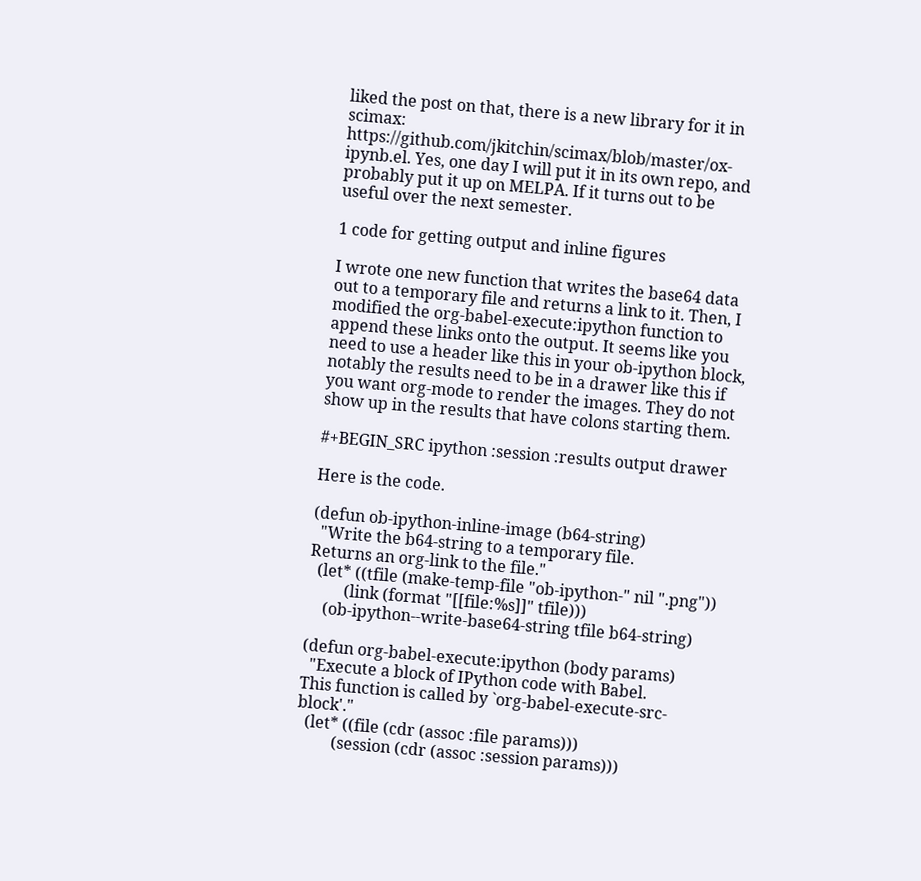liked the post on that, there is a new library for it in scimax: https://github.com/jkitchin/scimax/blob/master/ox-ipynb.el. Yes, one day I will put it in its own repo, and probably put it up on MELPA. If it turns out to be useful over the next semester.

1 code for getting output and inline figures

I wrote one new function that writes the base64 data out to a temporary file and returns a link to it. Then, I modified the org-babel-execute:ipython function to append these links onto the output. It seems like you need to use a header like this in your ob-ipython block, notably the results need to be in a drawer like this if you want org-mode to render the images. They do not show up in the results that have colons starting them.

#+BEGIN_SRC ipython :session :results output drawer

Here is the code.

(defun ob-ipython-inline-image (b64-string)
  "Write the b64-string to a temporary file.
Returns an org-link to the file."
  (let* ((tfile (make-temp-file "ob-ipython-" nil ".png"))
         (link (format "[[file:%s]]" tfile)))
    (ob-ipython--write-base64-string tfile b64-string)

(defun org-babel-execute:ipython (body params)
  "Execute a block of IPython code with Babel.
This function is called by `org-babel-execute-src-block'."
  (let* ((file (cdr (assoc :file params)))
         (session (cdr (assoc :session params)))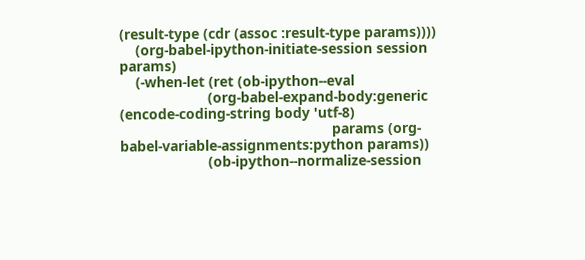(result-type (cdr (assoc :result-type params))))
    (org-babel-ipython-initiate-session session params)
    (-when-let (ret (ob-ipython--eval
                      (org-babel-expand-body:generic (encode-coding-string body 'utf-8)
                                                     params (org-babel-variable-assignments:python params))
                      (ob-ipython--normalize-session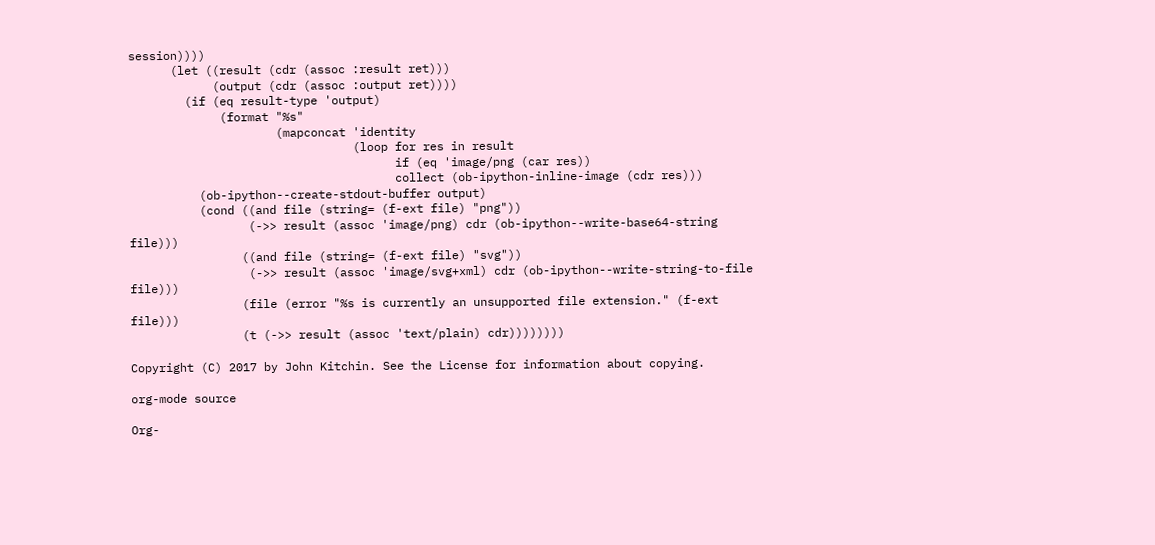session))))
      (let ((result (cdr (assoc :result ret)))
            (output (cdr (assoc :output ret))))
        (if (eq result-type 'output)
             (format "%s"
                     (mapconcat 'identity
                                (loop for res in result
                                      if (eq 'image/png (car res))
                                      collect (ob-ipython-inline-image (cdr res)))
          (ob-ipython--create-stdout-buffer output)
          (cond ((and file (string= (f-ext file) "png"))
                 (->> result (assoc 'image/png) cdr (ob-ipython--write-base64-string file)))
                ((and file (string= (f-ext file) "svg"))
                 (->> result (assoc 'image/svg+xml) cdr (ob-ipython--write-string-to-file file)))
                (file (error "%s is currently an unsupported file extension." (f-ext file)))
                (t (->> result (assoc 'text/plain) cdr))))))))

Copyright (C) 2017 by John Kitchin. See the License for information about copying.

org-mode source

Org-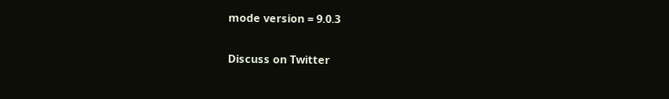mode version = 9.0.3

Discuss on Twitter